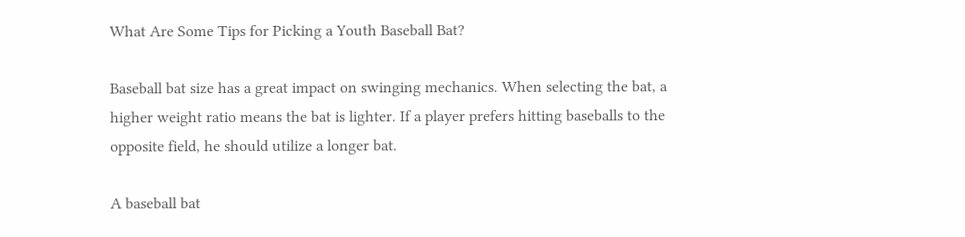What Are Some Tips for Picking a Youth Baseball Bat?

Baseball bat size has a great impact on swinging mechanics. When selecting the bat, a higher weight ratio means the bat is lighter. If a player prefers hitting baseballs to the opposite field, he should utilize a longer bat.

A baseball bat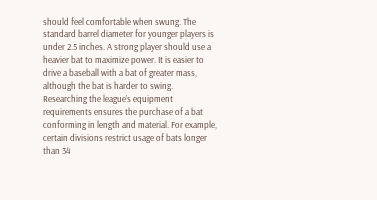should feel comfortable when swung. The standard barrel diameter for younger players is under 2.5 inches. A strong player should use a heavier bat to maximize power. It is easier to drive a baseball with a bat of greater mass, although the bat is harder to swing. Researching the league’s equipment requirements ensures the purchase of a bat conforming in length and material. For example, certain divisions restrict usage of bats longer than 34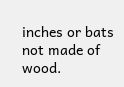inches or bats not made of wood.